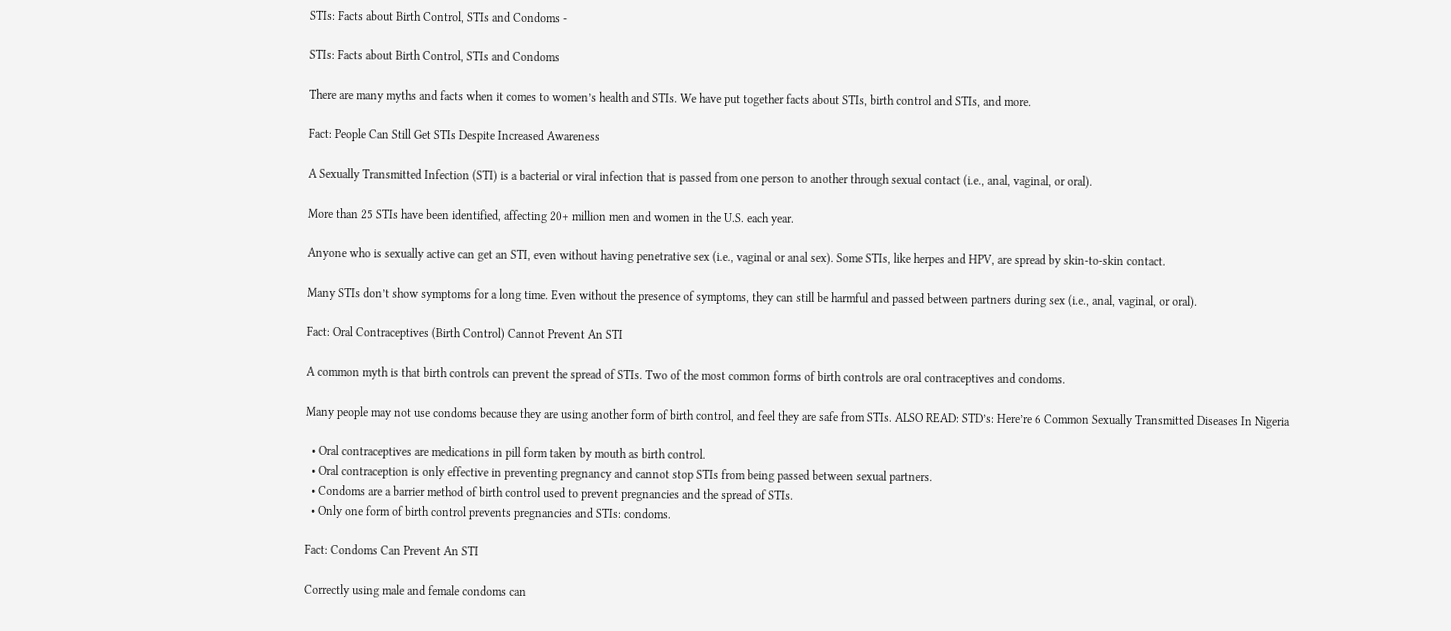STIs: Facts about Birth Control, STIs and Condoms -

STIs: Facts about Birth Control, STIs and Condoms

There are many myths and facts when it comes to women’s health and STIs. We have put together facts about STIs, birth control and STIs, and more.

Fact: People Can Still Get STIs Despite Increased Awareness

A Sexually Transmitted Infection (STI) is a bacterial or viral infection that is passed from one person to another through sexual contact (i.e., anal, vaginal, or oral).

More than 25 STIs have been identified, affecting 20+ million men and women in the U.S. each year.

Anyone who is sexually active can get an STI, even without having penetrative sex (i.e., vaginal or anal sex). Some STIs, like herpes and HPV, are spread by skin-to-skin contact.

Many STIs don’t show symptoms for a long time. Even without the presence of symptoms, they can still be harmful and passed between partners during sex (i.e., anal, vaginal, or oral).

Fact: Oral Contraceptives (Birth Control) Cannot Prevent An STI

A common myth is that birth controls can prevent the spread of STIs. Two of the most common forms of birth controls are oral contraceptives and condoms.

Many people may not use condoms because they are using another form of birth control, and feel they are safe from STIs. ALSO READ: STD’s: Here’re 6 Common Sexually Transmitted Diseases In Nigeria

  • Oral contraceptives are medications in pill form taken by mouth as birth control.
  • Oral contraception is only effective in preventing pregnancy and cannot stop STIs from being passed between sexual partners.
  • Condoms are a barrier method of birth control used to prevent pregnancies and the spread of STIs.
  • Only one form of birth control prevents pregnancies and STIs: condoms.

Fact: Condoms Can Prevent An STI

Correctly using male and female condoms can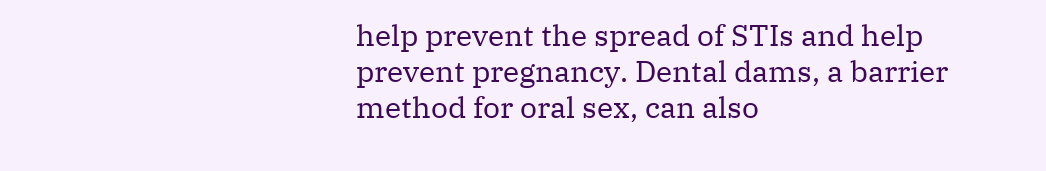help prevent the spread of STIs and help prevent pregnancy. Dental dams, a barrier method for oral sex, can also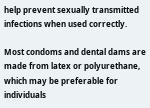help prevent sexually transmitted infections when used correctly.

Most condoms and dental dams are made from latex or polyurethane, which may be preferable for individuals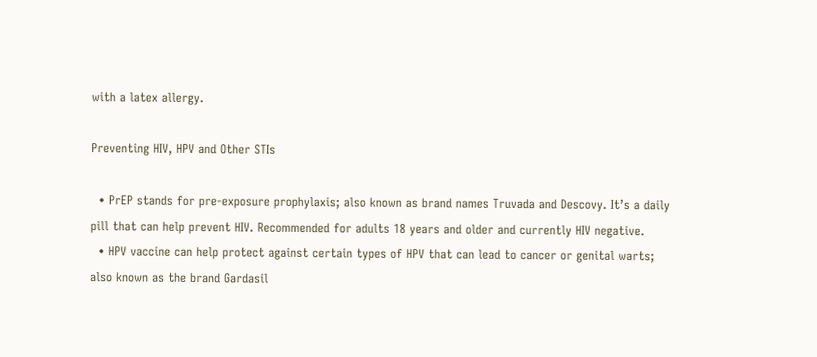with a latex allergy.

Preventing HIV, HPV and Other STIs

  • PrEP stands for pre-exposure prophylaxis; also known as brand names Truvada and Descovy. It’s a daily pill that can help prevent HIV. Recommended for adults 18 years and older and currently HIV negative.
  • HPV vaccine can help protect against certain types of HPV that can lead to cancer or genital warts; also known as the brand Gardasil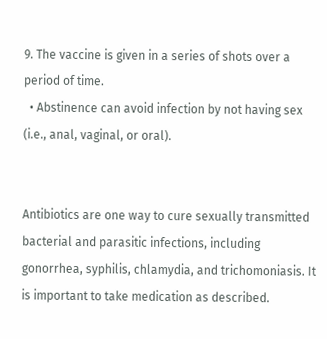9. The vaccine is given in a series of shots over a period of time.
  • Abstinence can avoid infection by not having sex (i.e., anal, vaginal, or oral).


Antibiotics are one way to cure sexually transmitted bacterial and parasitic infections, including gonorrhea, syphilis, chlamydia, and trichomoniasis. It is important to take medication as described.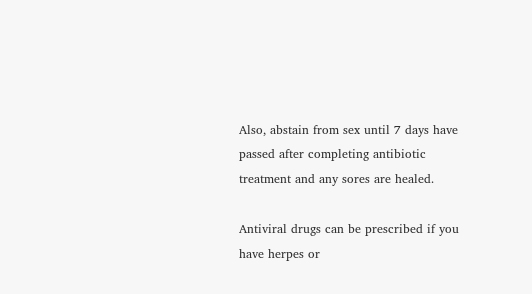Also, abstain from sex until 7 days have passed after completing antibiotic treatment and any sores are healed.

Antiviral drugs can be prescribed if you have herpes or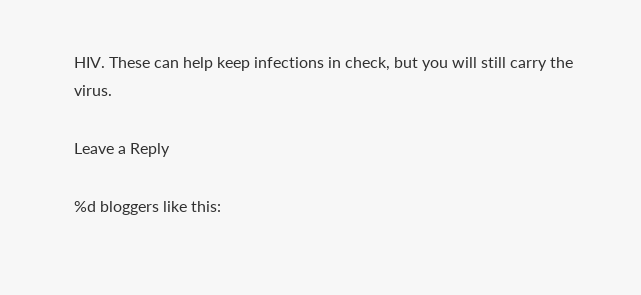HIV. These can help keep infections in check, but you will still carry the virus.

Leave a Reply

%d bloggers like this: